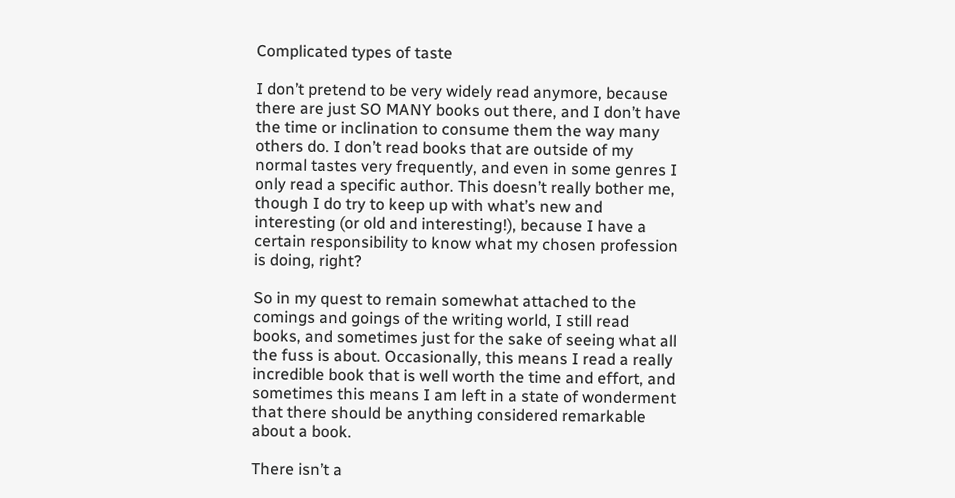Complicated types of taste

I don’t pretend to be very widely read anymore, because there are just SO MANY books out there, and I don’t have the time or inclination to consume them the way many others do. I don’t read books that are outside of my normal tastes very frequently, and even in some genres I only read a specific author. This doesn’t really bother me, though I do try to keep up with what’s new and interesting (or old and interesting!), because I have a certain responsibility to know what my chosen profession is doing, right?

So in my quest to remain somewhat attached to the comings and goings of the writing world, I still read books, and sometimes just for the sake of seeing what all the fuss is about. Occasionally, this means I read a really incredible book that is well worth the time and effort, and sometimes this means I am left in a state of wonderment that there should be anything considered remarkable about a book.

There isn’t a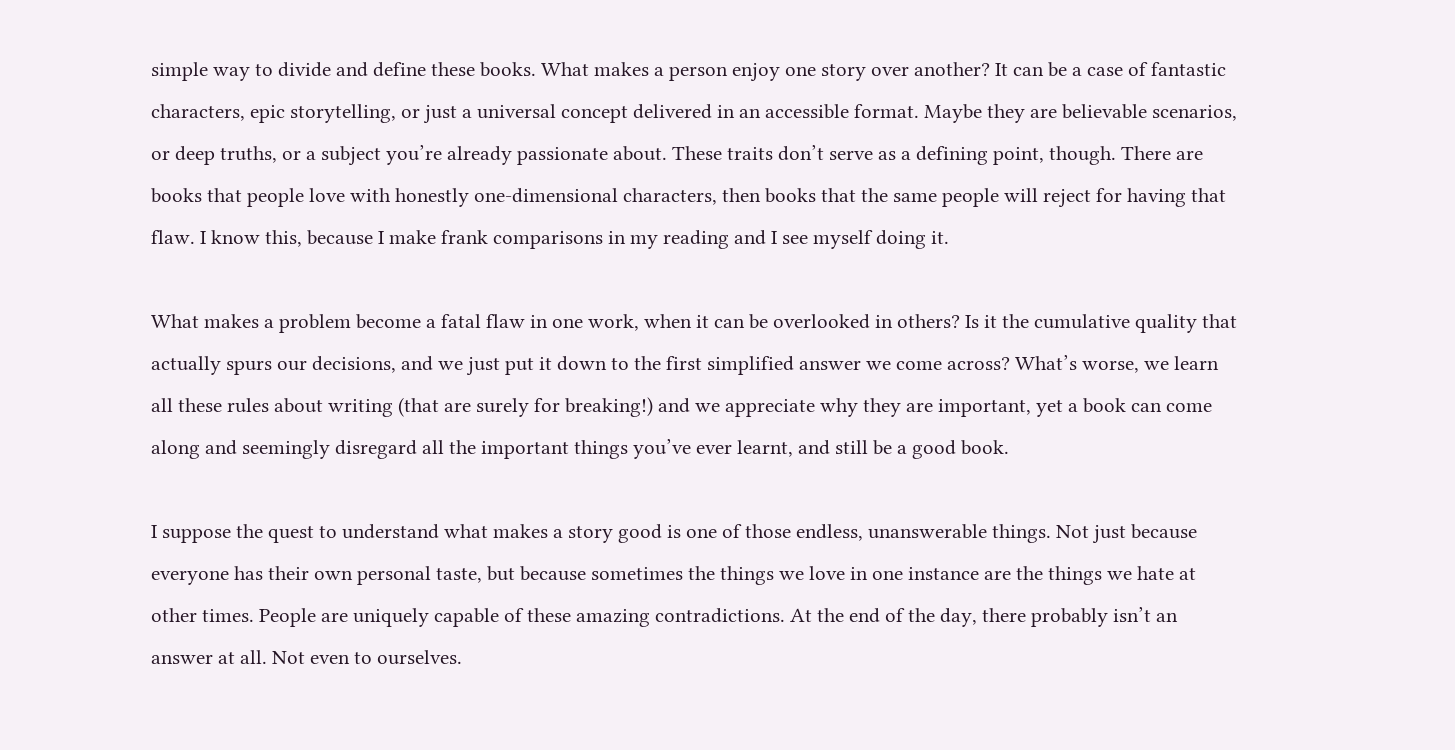simple way to divide and define these books. What makes a person enjoy one story over another? It can be a case of fantastic characters, epic storytelling, or just a universal concept delivered in an accessible format. Maybe they are believable scenarios, or deep truths, or a subject you’re already passionate about. These traits don’t serve as a defining point, though. There are books that people love with honestly one-dimensional characters, then books that the same people will reject for having that flaw. I know this, because I make frank comparisons in my reading and I see myself doing it.

What makes a problem become a fatal flaw in one work, when it can be overlooked in others? Is it the cumulative quality that actually spurs our decisions, and we just put it down to the first simplified answer we come across? What’s worse, we learn all these rules about writing (that are surely for breaking!) and we appreciate why they are important, yet a book can come along and seemingly disregard all the important things you’ve ever learnt, and still be a good book.

I suppose the quest to understand what makes a story good is one of those endless, unanswerable things. Not just because everyone has their own personal taste, but because sometimes the things we love in one instance are the things we hate at other times. People are uniquely capable of these amazing contradictions. At the end of the day, there probably isn’t an answer at all. Not even to ourselves.